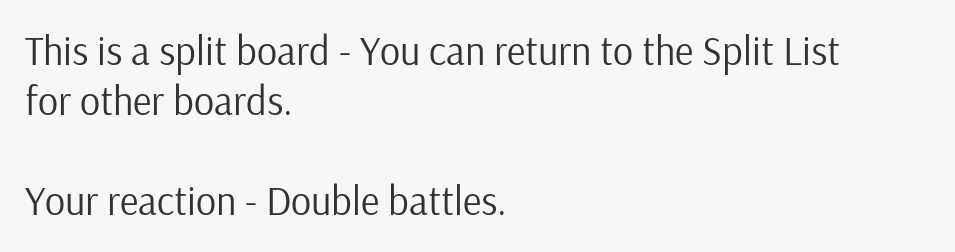This is a split board - You can return to the Split List for other boards.

Your reaction - Double battles.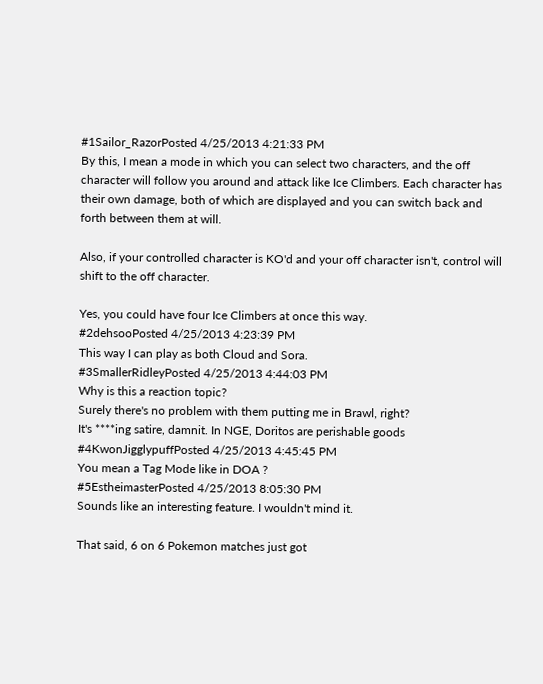#1Sailor_RazorPosted 4/25/2013 4:21:33 PM
By this, I mean a mode in which you can select two characters, and the off character will follow you around and attack like Ice Climbers. Each character has their own damage, both of which are displayed and you can switch back and forth between them at will.

Also, if your controlled character is KO'd and your off character isn't, control will shift to the off character.

Yes, you could have four Ice Climbers at once this way.
#2dehsooPosted 4/25/2013 4:23:39 PM
This way I can play as both Cloud and Sora.
#3SmallerRidleyPosted 4/25/2013 4:44:03 PM
Why is this a reaction topic?
Surely there's no problem with them putting me in Brawl, right?
It's ****ing satire, damnit. In NGE, Doritos are perishable goods
#4KwonJigglypuffPosted 4/25/2013 4:45:45 PM
You mean a Tag Mode like in DOA ?
#5EstheimasterPosted 4/25/2013 8:05:30 PM
Sounds like an interesting feature. I wouldn't mind it.

That said, 6 on 6 Pokemon matches just got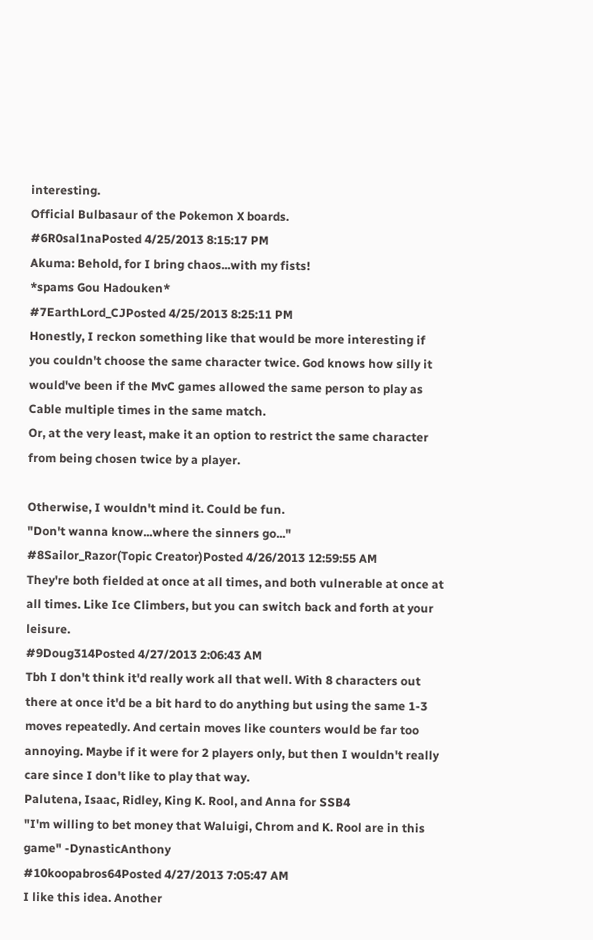interesting.
Official Bulbasaur of the Pokemon X boards.
#6R0sal1naPosted 4/25/2013 8:15:17 PM
Akuma: Behold, for I bring chaos...with my fists!
*spams Gou Hadouken*
#7EarthLord_CJPosted 4/25/2013 8:25:11 PM
Honestly, I reckon something like that would be more interesting if you couldn't choose the same character twice. God knows how silly it would've been if the MvC games allowed the same person to play as Cable multiple times in the same match.
Or, at the very least, make it an option to restrict the same character from being chosen twice by a player.

Otherwise, I wouldn't mind it. Could be fun.
"Don't wanna know...where the sinners go..."
#8Sailor_Razor(Topic Creator)Posted 4/26/2013 12:59:55 AM
They're both fielded at once at all times, and both vulnerable at once at all times. Like Ice Climbers, but you can switch back and forth at your leisure.
#9Doug314Posted 4/27/2013 2:06:43 AM
Tbh I don't think it'd really work all that well. With 8 characters out there at once it'd be a bit hard to do anything but using the same 1-3 moves repeatedly. And certain moves like counters would be far too annoying. Maybe if it were for 2 players only, but then I wouldn't really care since I don't like to play that way.
Palutena, Isaac, Ridley, King K. Rool, and Anna for SSB4
"I'm willing to bet money that Waluigi, Chrom and K. Rool are in this game" -DynasticAnthony
#10koopabros64Posted 4/27/2013 7:05:47 AM
I like this idea. Another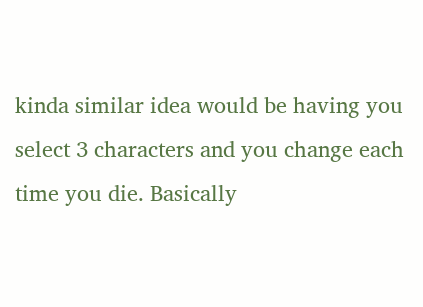kinda similar idea would be having you select 3 characters and you change each time you die. Basically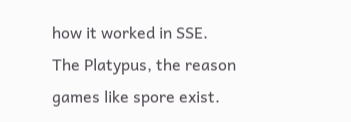how it worked in SSE.
The Platypus, the reason games like spore exist.